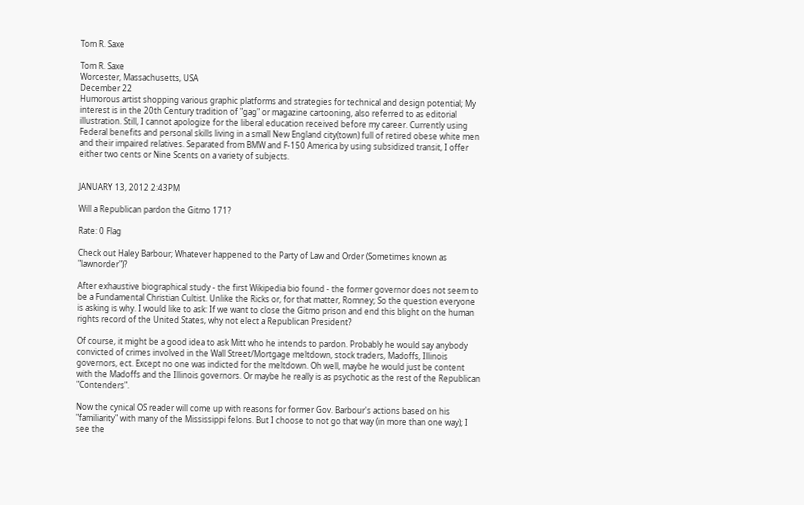Tom R. Saxe

Tom R. Saxe
Worcester, Massachusetts, USA
December 22
Humorous artist shopping various graphic platforms and strategies for technical and design potential; My interest is in the 20th Century tradition of "gag" or magazine cartooning, also referred to as editorial illustration. Still, I cannot apologize for the liberal education received before my career. Currently using Federal benefits and personal skills living in a small New England city(town) full of retired obese white men and their impaired relatives. Separated from BMW and F-150 America by using subsidized transit, I offer either two cents or Nine Scents on a variety of subjects.


JANUARY 13, 2012 2:43PM

Will a Republican pardon the Gitmo 171?

Rate: 0 Flag

Check out Haley Barbour; Whatever happened to the Party of Law and Order (Sometimes known as "lawnorder")?

After exhaustive biographical study - the first Wikipedia bio found - the former governor does not seem to be a Fundamental Christian Cultist. Unlike the Ricks or, for that matter, Romney; So the question everyone is asking is why. I would like to ask: If we want to close the Gitmo prison and end this blight on the human rights record of the United States, why not elect a Republican President?

Of course, it might be a good idea to ask Mitt who he intends to pardon. Probably he would say anybody convicted of crimes involved in the Wall Street/Mortgage meltdown, stock traders, Madoffs, Illinois governors, ect. Except no one was indicted for the meltdown. Oh well, maybe he would just be content with the Madoffs and the Illinois governors. Or maybe he really is as psychotic as the rest of the Republican "Contenders".

Now the cynical OS reader will come up with reasons for former Gov. Barbour's actions based on his "familiarity" with many of the Mississippi felons. But I choose to not go that way (in more than one way); I see the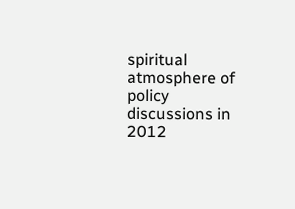spiritual atmosphere of policy discussions in 2012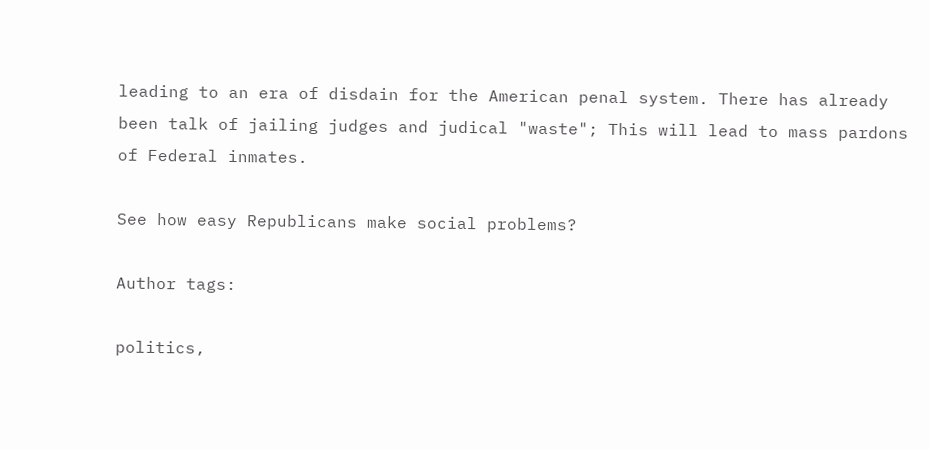leading to an era of disdain for the American penal system. There has already been talk of jailing judges and judical "waste"; This will lead to mass pardons of Federal inmates.

See how easy Republicans make social problems?

Author tags:

politics,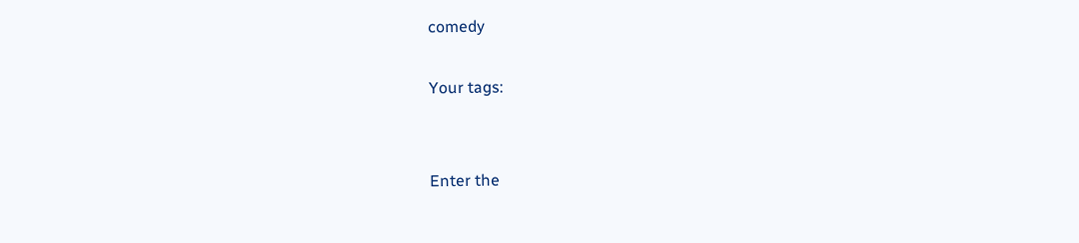comedy

Your tags:


Enter the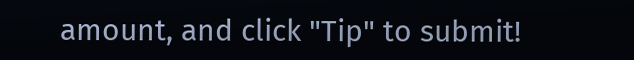amount, and click "Tip" to submit!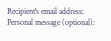Recipient's email address:
Personal message (optional):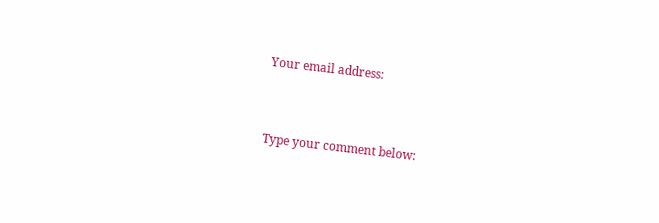Your email address:


Type your comment below: